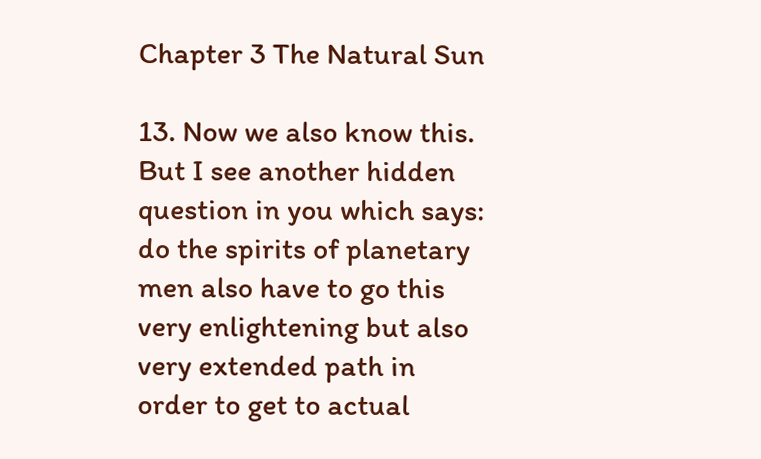Chapter 3 The Natural Sun

13. Now we also know this. But I see another hidden question in you which says: do the spirits of planetary men also have to go this very enlightening but also very extended path in order to get to actual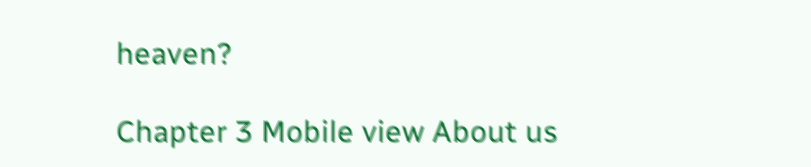heaven?

Chapter 3 Mobile view About us